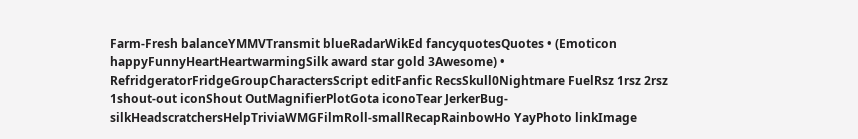Farm-Fresh balanceYMMVTransmit blueRadarWikEd fancyquotesQuotes • (Emoticon happyFunnyHeartHeartwarmingSilk award star gold 3Awesome) • RefridgeratorFridgeGroupCharactersScript editFanfic RecsSkull0Nightmare FuelRsz 1rsz 2rsz 1shout-out iconShout OutMagnifierPlotGota iconoTear JerkerBug-silkHeadscratchersHelpTriviaWMGFilmRoll-smallRecapRainbowHo YayPhoto linkImage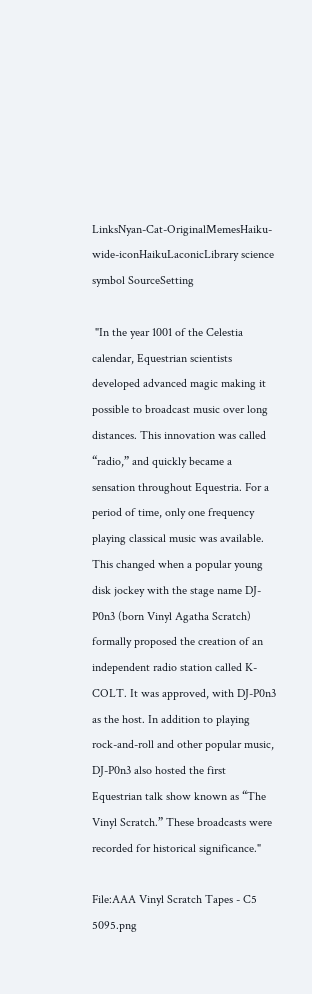LinksNyan-Cat-OriginalMemesHaiku-wide-iconHaikuLaconicLibrary science symbol SourceSetting

 "In the year 1001 of the Celestia calendar, Equestrian scientists developed advanced magic making it possible to broadcast music over long distances. This innovation was called “radio,” and quickly became a sensation throughout Equestria. For a period of time, only one frequency playing classical music was available. This changed when a popular young disk jockey with the stage name DJ-P0n3 (born Vinyl Agatha Scratch) formally proposed the creation of an independent radio station called K-COLT. It was approved, with DJ-P0n3 as the host. In addition to playing rock-and-roll and other popular music, DJ-P0n3 also hosted the first Equestrian talk show known as “The Vinyl Scratch.” These broadcasts were recorded for historical significance."

File:AAA Vinyl Scratch Tapes - C5 5095.png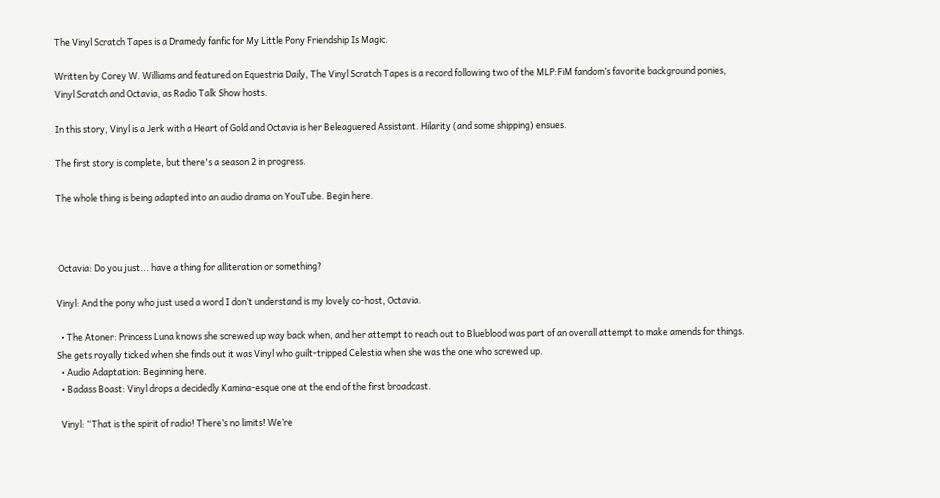The Vinyl Scratch Tapes is a Dramedy fanfic for My Little Pony Friendship Is Magic.

Written by Corey W. Williams and featured on Equestria Daily, The Vinyl Scratch Tapes is a record following two of the MLP:FiM fandom’s favorite background ponies, Vinyl Scratch and Octavia, as Radio Talk Show hosts.

In this story, Vinyl is a Jerk with a Heart of Gold and Octavia is her Beleaguered Assistant. Hilarity (and some shipping) ensues.

The first story is complete, but there's a season 2 in progress.

The whole thing is being adapted into an audio drama on YouTube. Begin here.



 Octavia: Do you just... have a thing for alliteration or something?

Vinyl: And the pony who just used a word I don’t understand is my lovely co-host, Octavia.

  • The Atoner: Princess Luna knows she screwed up way back when, and her attempt to reach out to Blueblood was part of an overall attempt to make amends for things. She gets royally ticked when she finds out it was Vinyl who guilt-tripped Celestia when she was the one who screwed up.
  • Audio Adaptation: Beginning here.
  • Badass Boast: Vinyl drops a decidedly Kamina-esque one at the end of the first broadcast.

  Vinyl: “That is the spirit of radio! There’s no limits! We’re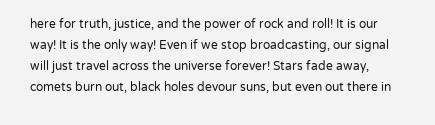here for truth, justice, and the power of rock and roll! It is our way! It is the only way! Even if we stop broadcasting, our signal will just travel across the universe forever! Stars fade away, comets burn out, black holes devour suns, but even out there in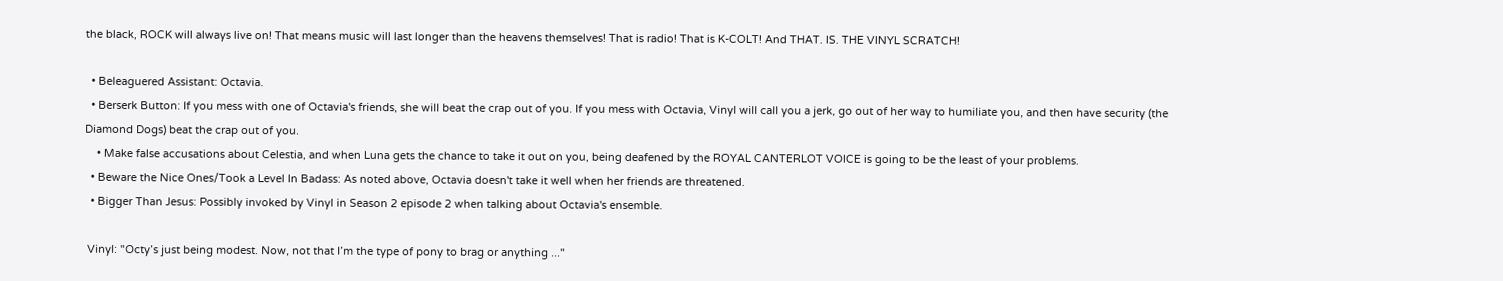the black, ROCK will always live on! That means music will last longer than the heavens themselves! That is radio! That is K-COLT! And THAT. IS. THE VINYL SCRATCH!

  • Beleaguered Assistant: Octavia.
  • Berserk Button: If you mess with one of Octavia's friends, she will beat the crap out of you. If you mess with Octavia, Vinyl will call you a jerk, go out of her way to humiliate you, and then have security (the Diamond Dogs) beat the crap out of you.
    • Make false accusations about Celestia, and when Luna gets the chance to take it out on you, being deafened by the ROYAL CANTERLOT VOICE is going to be the least of your problems.
  • Beware the Nice Ones/Took a Level In Badass: As noted above, Octavia doesn't take it well when her friends are threatened.
  • Bigger Than Jesus: Possibly invoked by Vinyl in Season 2 episode 2 when talking about Octavia's ensemble.

 Vinyl: "Octy’s just being modest. Now, not that I’m the type of pony to brag or anything ..."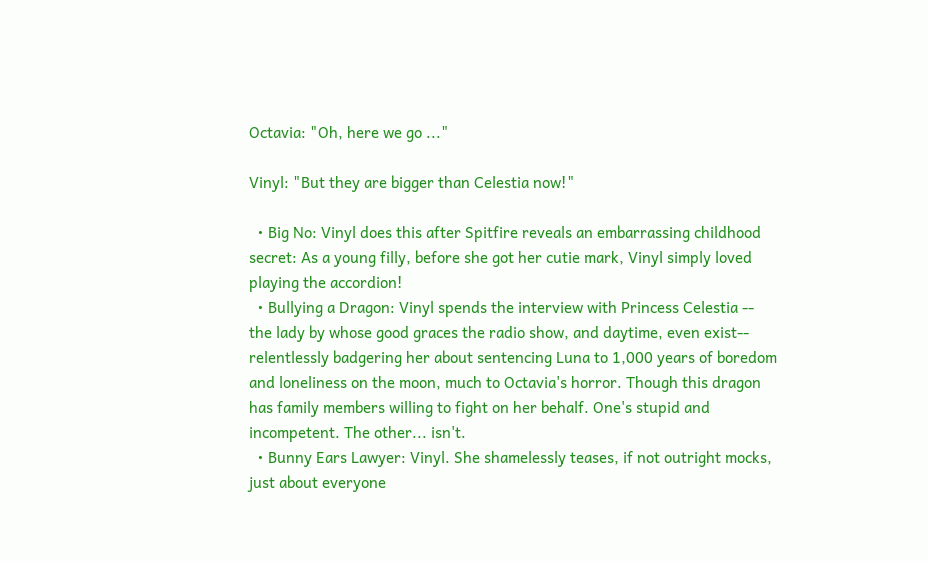Octavia: "Oh, here we go ..."

Vinyl: "But they are bigger than Celestia now!"

  • Big No: Vinyl does this after Spitfire reveals an embarrassing childhood secret: As a young filly, before she got her cutie mark, Vinyl simply loved playing the accordion!
  • Bullying a Dragon: Vinyl spends the interview with Princess Celestia -- the lady by whose good graces the radio show, and daytime, even exist-- relentlessly badgering her about sentencing Luna to 1,000 years of boredom and loneliness on the moon, much to Octavia's horror. Though this dragon has family members willing to fight on her behalf. One's stupid and incompetent. The other... isn't.
  • Bunny Ears Lawyer: Vinyl. She shamelessly teases, if not outright mocks, just about everyone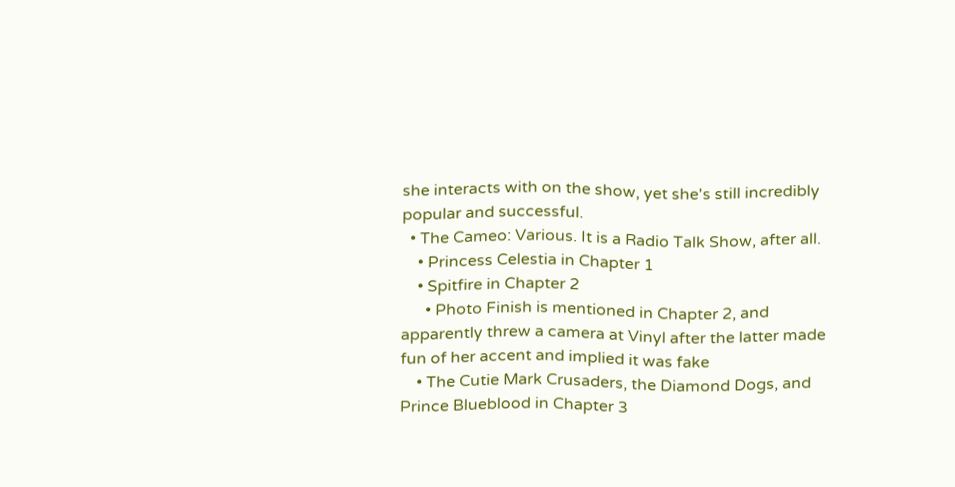she interacts with on the show, yet she's still incredibly popular and successful.
  • The Cameo: Various. It is a Radio Talk Show, after all.
    • Princess Celestia in Chapter 1
    • Spitfire in Chapter 2
      • Photo Finish is mentioned in Chapter 2, and apparently threw a camera at Vinyl after the latter made fun of her accent and implied it was fake
    • The Cutie Mark Crusaders, the Diamond Dogs, and Prince Blueblood in Chapter 3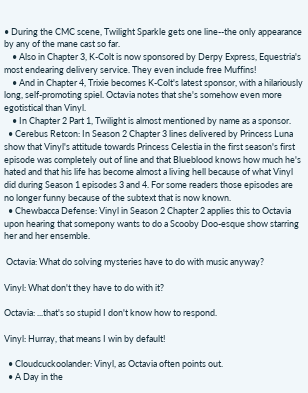• During the CMC scene, Twilight Sparkle gets one line--the only appearance by any of the mane cast so far.
    • Also in Chapter 3, K-Colt is now sponsored by Derpy Express, Equestria's most endearing delivery service. They even include free Muffins!
    • And in Chapter 4, Trixie becomes K-Colt's latest sponsor, with a hilariously long, self-promoting spiel. Octavia notes that she's somehow even more egotistical than Vinyl.
    • In Chapter 2 Part 1, Twilight is almost mentioned by name as a sponsor.
  • Cerebus Retcon: In Season 2 Chapter 3 lines delivered by Princess Luna show that Vinyl's attitude towards Princess Celestia in the first season's first episode was completely out of line and that Blueblood knows how much he's hated and that his life has become almost a living hell because of what Vinyl did during Season 1 episodes 3 and 4. For some readers those episodes are no longer funny because of the subtext that is now known.
  • Chewbacca Defense: Vinyl in Season 2 Chapter 2 applies this to Octavia upon hearing that somepony wants to do a Scooby Doo-esque show starring her and her ensemble.

 Octavia: What do solving mysteries have to do with music anyway?

Vinyl: What don't they have to do with it?

Octavia: ...that's so stupid I don't know how to respond.

Vinyl: Hurray, that means I win by default!

  • Cloudcuckoolander: Vinyl, as Octavia often points out.
  • A Day in the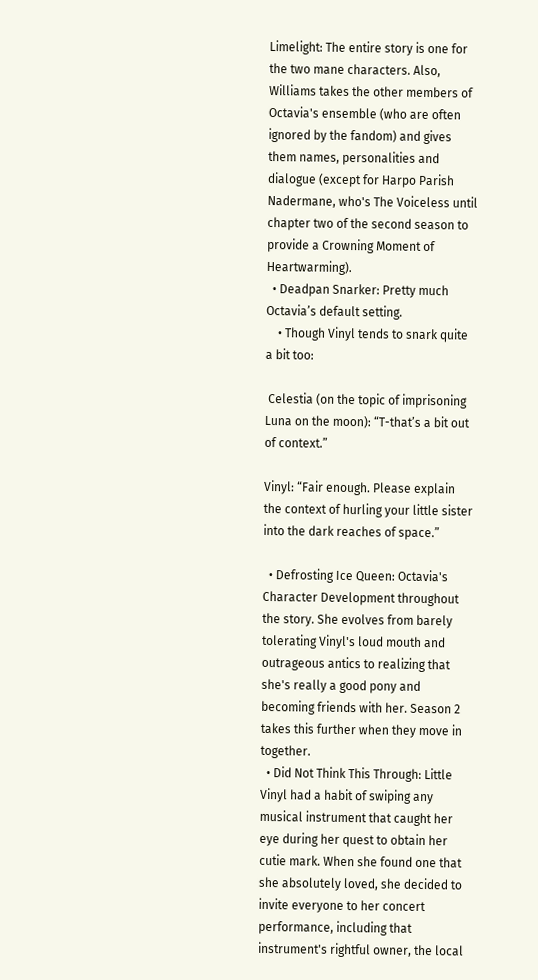Limelight: The entire story is one for the two mane characters. Also, Williams takes the other members of Octavia's ensemble (who are often ignored by the fandom) and gives them names, personalities and dialogue (except for Harpo Parish Nadermane, who's The Voiceless until chapter two of the second season to provide a Crowning Moment of Heartwarming).
  • Deadpan Snarker: Pretty much Octavia’s default setting.
    • Though Vinyl tends to snark quite a bit too:

 Celestia (on the topic of imprisoning Luna on the moon): “T-that’s a bit out of context.”

Vinyl: “Fair enough. Please explain the context of hurling your little sister into the dark reaches of space.”

  • Defrosting Ice Queen: Octavia's Character Development throughout the story. She evolves from barely tolerating Vinyl's loud mouth and outrageous antics to realizing that she's really a good pony and becoming friends with her. Season 2 takes this further when they move in together.
  • Did Not Think This Through: Little Vinyl had a habit of swiping any musical instrument that caught her eye during her quest to obtain her cutie mark. When she found one that she absolutely loved, she decided to invite everyone to her concert performance, including that instrument's rightful owner, the local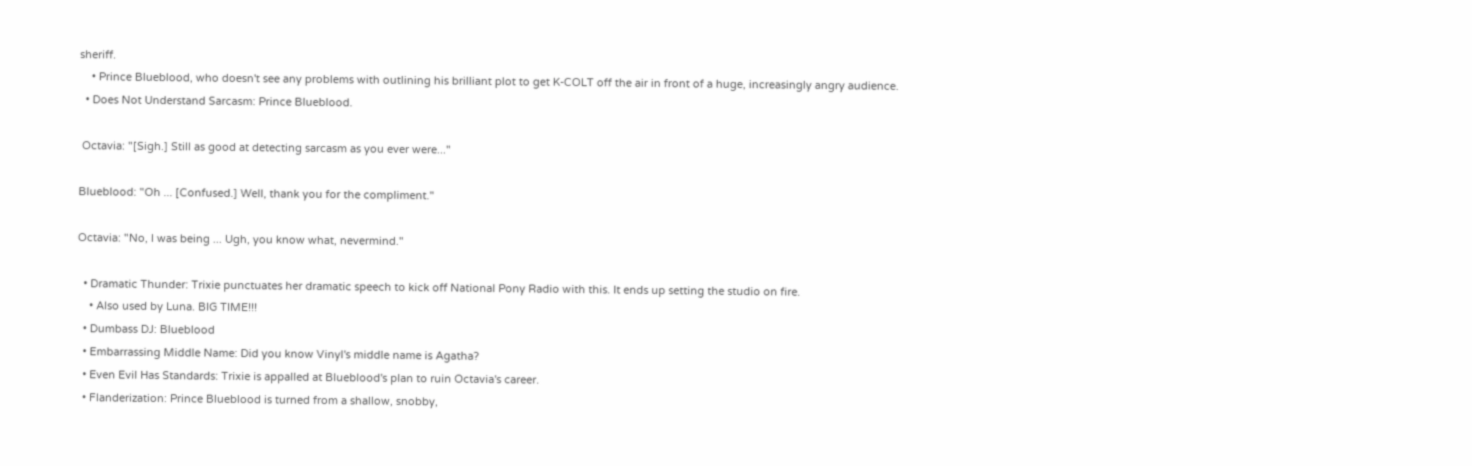sheriff.
    • Prince Blueblood, who doesn't see any problems with outlining his brilliant plot to get K-COLT off the air in front of a huge, increasingly angry audience.
  • Does Not Understand Sarcasm: Prince Blueblood.

 Octavia: "[Sigh.] Still as good at detecting sarcasm as you ever were..."

Blueblood: "Oh ... [Confused.] Well, thank you for the compliment."

Octavia: "No, I was being ... Ugh, you know what, nevermind."

  • Dramatic Thunder: Trixie punctuates her dramatic speech to kick off National Pony Radio with this. It ends up setting the studio on fire.
    • Also used by Luna. BIG TIME!!!
  • Dumbass DJ: Blueblood
  • Embarrassing Middle Name: Did you know Vinyl's middle name is Agatha?
  • Even Evil Has Standards: Trixie is appalled at Blueblood's plan to ruin Octavia's career.
  • Flanderization: Prince Blueblood is turned from a shallow, snobby,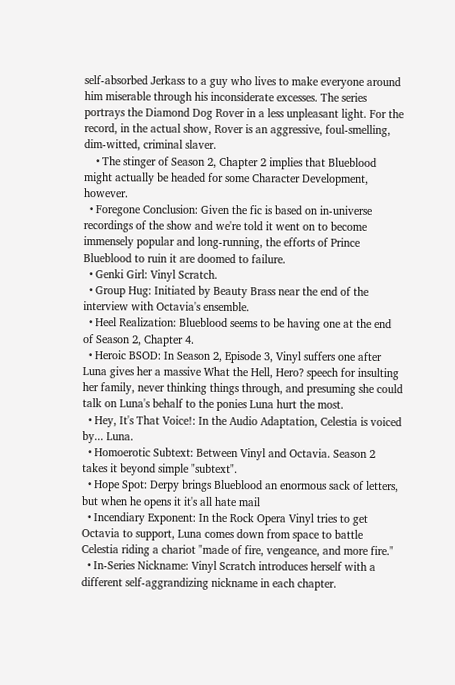self-absorbed Jerkass to a guy who lives to make everyone around him miserable through his inconsiderate excesses. The series portrays the Diamond Dog Rover in a less unpleasant light. For the record, in the actual show, Rover is an aggressive, foul-smelling, dim-witted, criminal slaver.
    • The stinger of Season 2, Chapter 2 implies that Blueblood might actually be headed for some Character Development, however.
  • Foregone Conclusion: Given the fic is based on in-universe recordings of the show and we're told it went on to become immensely popular and long-running, the efforts of Prince Blueblood to ruin it are doomed to failure.
  • Genki Girl: Vinyl Scratch.
  • Group Hug: Initiated by Beauty Brass near the end of the interview with Octavia's ensemble.
  • Heel Realization: Blueblood seems to be having one at the end of Season 2, Chapter 4.
  • Heroic BSOD: In Season 2, Episode 3, Vinyl suffers one after Luna gives her a massive What the Hell, Hero? speech for insulting her family, never thinking things through, and presuming she could talk on Luna's behalf to the ponies Luna hurt the most.
  • Hey, It's That Voice!: In the Audio Adaptation, Celestia is voiced by... Luna.
  • Homoerotic Subtext: Between Vinyl and Octavia. Season 2 takes it beyond simple "subtext".
  • Hope Spot: Derpy brings Blueblood an enormous sack of letters, but when he opens it it's all hate mail
  • Incendiary Exponent: In the Rock Opera Vinyl tries to get Octavia to support, Luna comes down from space to battle Celestia riding a chariot "made of fire, vengeance, and more fire."
  • In-Series Nickname: Vinyl Scratch introduces herself with a different self-aggrandizing nickname in each chapter.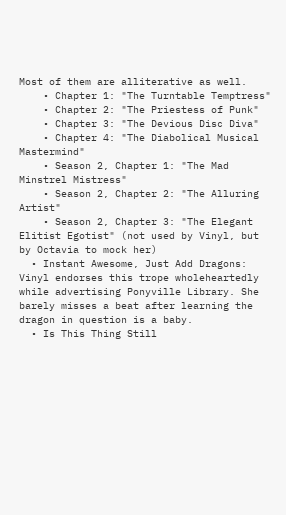Most of them are alliterative as well.
    • Chapter 1: "The Turntable Temptress"
    • Chapter 2: "The Priestess of Punk"
    • Chapter 3: "The Devious Disc Diva"
    • Chapter 4: "The Diabolical Musical Mastermind"
    • Season 2, Chapter 1: "The Mad Minstrel Mistress"
    • Season 2, Chapter 2: "The Alluring Artist"
    • Season 2, Chapter 3: "The Elegant Elitist Egotist" (not used by Vinyl, but by Octavia to mock her)
  • Instant Awesome, Just Add Dragons: Vinyl endorses this trope wholeheartedly while advertising Ponyville Library. She barely misses a beat after learning the dragon in question is a baby.
  • Is This Thing Still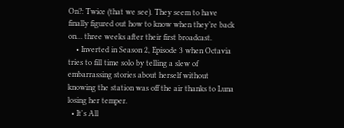On?: Twice (that we see). They seem to have finally figured out how to know when they’re back on… three weeks after their first broadcast.
    • Inverted in Season 2, Episode 3 when Octavia tries to fill time solo by telling a slew of embarrassing stories about herself without knowing the station was off the air thanks to Luna losing her temper.
  • It's All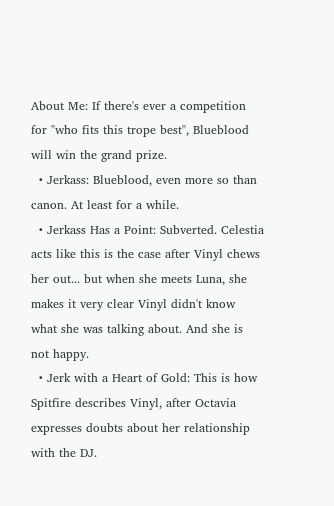About Me: If there's ever a competition for "who fits this trope best", Blueblood will win the grand prize.
  • Jerkass: Blueblood, even more so than canon. At least for a while.
  • Jerkass Has a Point: Subverted. Celestia acts like this is the case after Vinyl chews her out... but when she meets Luna, she makes it very clear Vinyl didn't know what she was talking about. And she is not happy.
  • Jerk with a Heart of Gold: This is how Spitfire describes Vinyl, after Octavia expresses doubts about her relationship with the DJ.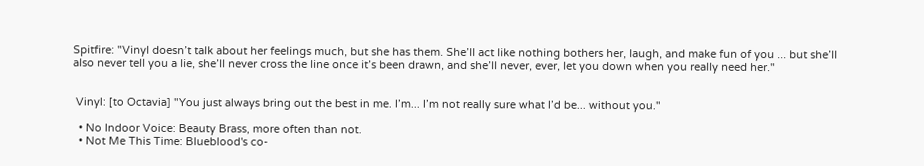Spitfire: "Vinyl doesn’t talk about her feelings much, but she has them. She’ll act like nothing bothers her, laugh, and make fun of you ... but she’ll also never tell you a lie, she’ll never cross the line once it’s been drawn, and she’ll never, ever, let you down when you really need her."


 Vinyl: [to Octavia] "You just always bring out the best in me. I’m... I’m not really sure what I’d be... without you."

  • No Indoor Voice: Beauty Brass, more often than not.
  • Not Me This Time: Blueblood's co-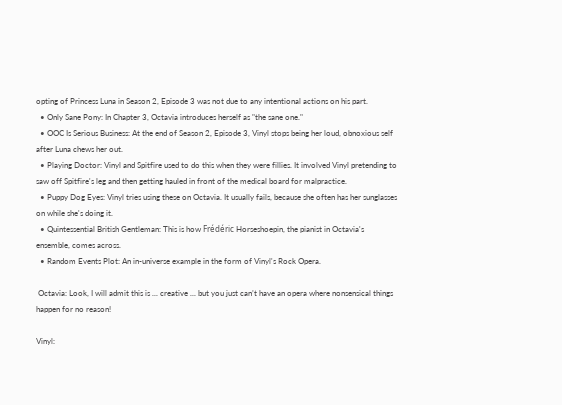opting of Princess Luna in Season 2, Episode 3 was not due to any intentional actions on his part.
  • Only Sane Pony: In Chapter 3, Octavia introduces herself as "the sane one."
  • OOC Is Serious Business: At the end of Season 2, Episode 3, Vinyl stops being her loud, obnoxious self after Luna chews her out.
  • Playing Doctor: Vinyl and Spitfire used to do this when they were fillies. It involved Vinyl pretending to saw off Spitfire's leg and then getting hauled in front of the medical board for malpractice.
  • Puppy Dog Eyes: Vinyl tries using these on Octavia. It usually fails, because she often has her sunglasses on while she's doing it.
  • Quintessential British Gentleman: This is how Frédéric Horseshoepin, the pianist in Octavia's ensemble, comes across.
  • Random Events Plot: An in-universe example in the form of Vinyl's Rock Opera.

 Octavia: Look, I will admit this is ... creative ... but you just can’t have an opera where nonsensical things happen for no reason!

Vinyl: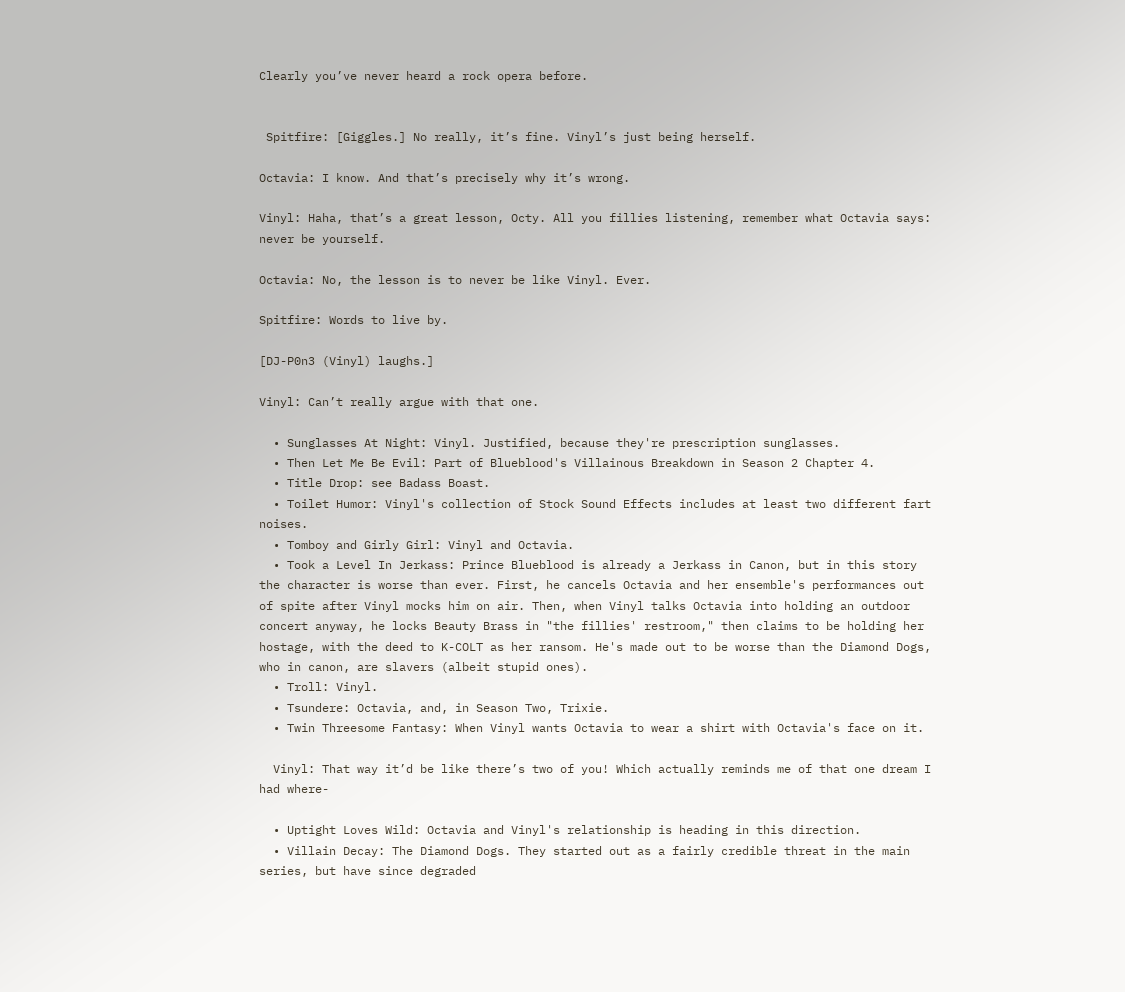Clearly you’ve never heard a rock opera before.


 Spitfire: [Giggles.] No really, it’s fine. Vinyl’s just being herself.

Octavia: I know. And that’s precisely why it’s wrong.

Vinyl: Haha, that’s a great lesson, Octy. All you fillies listening, remember what Octavia says: never be yourself.

Octavia: No, the lesson is to never be like Vinyl. Ever.

Spitfire: Words to live by.

[DJ-P0n3 (Vinyl) laughs.]

Vinyl: Can’t really argue with that one.

  • Sunglasses At Night: Vinyl. Justified, because they're prescription sunglasses.
  • Then Let Me Be Evil: Part of Blueblood's Villainous Breakdown in Season 2 Chapter 4.
  • Title Drop: see Badass Boast.
  • Toilet Humor: Vinyl's collection of Stock Sound Effects includes at least two different fart noises.
  • Tomboy and Girly Girl: Vinyl and Octavia.
  • Took a Level In Jerkass: Prince Blueblood is already a Jerkass in Canon, but in this story the character is worse than ever. First, he cancels Octavia and her ensemble's performances out of spite after Vinyl mocks him on air. Then, when Vinyl talks Octavia into holding an outdoor concert anyway, he locks Beauty Brass in "the fillies' restroom," then claims to be holding her hostage, with the deed to K-COLT as her ransom. He's made out to be worse than the Diamond Dogs, who in canon, are slavers (albeit stupid ones).
  • Troll: Vinyl.
  • Tsundere: Octavia, and, in Season Two, Trixie.
  • Twin Threesome Fantasy: When Vinyl wants Octavia to wear a shirt with Octavia's face on it.

  Vinyl: That way it’d be like there’s two of you! Which actually reminds me of that one dream I had where-

  • Uptight Loves Wild: Octavia and Vinyl's relationship is heading in this direction.
  • Villain Decay: The Diamond Dogs. They started out as a fairly credible threat in the main series, but have since degraded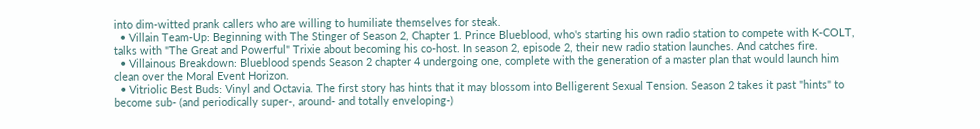into dim-witted prank callers who are willing to humiliate themselves for steak.
  • Villain Team-Up: Beginning with The Stinger of Season 2, Chapter 1. Prince Blueblood, who's starting his own radio station to compete with K-COLT, talks with "The Great and Powerful" Trixie about becoming his co-host. In season 2, episode 2, their new radio station launches. And catches fire.
  • Villainous Breakdown: Blueblood spends Season 2 chapter 4 undergoing one, complete with the generation of a master plan that would launch him clean over the Moral Event Horizon.
  • Vitriolic Best Buds: Vinyl and Octavia. The first story has hints that it may blossom into Belligerent Sexual Tension. Season 2 takes it past "hints" to become sub- (and periodically super-, around- and totally enveloping-)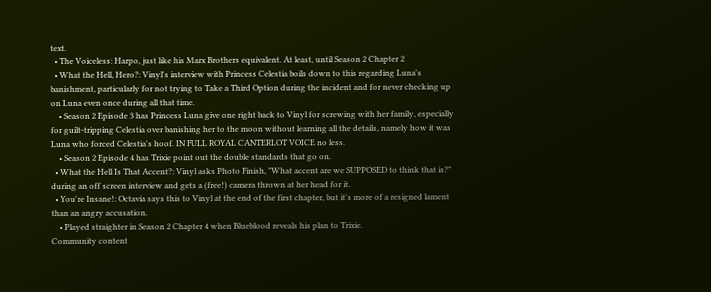text.
  • The Voiceless: Harpo, just like his Marx Brothers equivalent. At least, until Season 2 Chapter 2
  • What the Hell, Hero?: Vinyl's interview with Princess Celestia boils down to this regarding Luna's banishment, particularly for not trying to Take a Third Option during the incident and for never checking up on Luna even once during all that time.
    • Season 2 Episode 3 has Princess Luna give one right back to Vinyl for screwing with her family, especially for guilt-tripping Celestia over banishing her to the moon without learning all the details, namely how it was Luna who forced Celestia's hoof. IN FULL ROYAL CANTERLOT VOICE no less.
    • Season 2 Episode 4 has Trixie point out the double standards that go on.
  • What the Hell Is That Accent?: Vinyl asks Photo Finish, "What accent are we SUPPOSED to think that is?" during an off screen interview and gets a (free!) camera thrown at her head for it.
  • You're Insane!: Octavia says this to Vinyl at the end of the first chapter, but it's more of a resigned lament than an angry accusation.
    • Played straighter in Season 2 Chapter 4 when Blueblood reveals his plan to Trixie.
Community content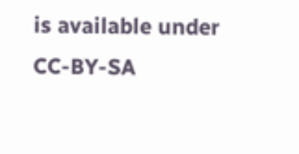is available under CC-BY-SA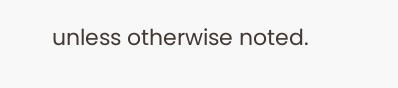unless otherwise noted.